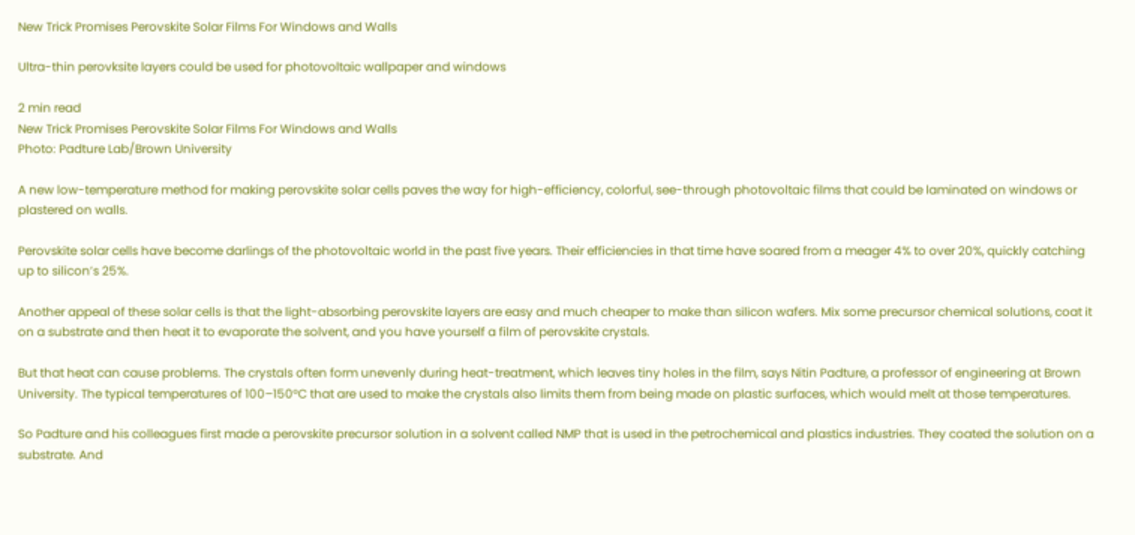New Trick Promises Perovskite Solar Films For Windows and Walls

Ultra-thin perovksite layers could be used for photovoltaic wallpaper and windows

2 min read
New Trick Promises Perovskite Solar Films For Windows and Walls
Photo: Padture Lab/Brown University

A new low-temperature method for making perovskite solar cells paves the way for high-efficiency, colorful, see-through photovoltaic films that could be laminated on windows or plastered on walls.

Perovskite solar cells have become darlings of the photovoltaic world in the past five years. Their efficiencies in that time have soared from a meager 4% to over 20%, quickly catching up to silicon’s 25%.

Another appeal of these solar cells is that the light-absorbing perovskite layers are easy and much cheaper to make than silicon wafers. Mix some precursor chemical solutions, coat it on a substrate and then heat it to evaporate the solvent, and you have yourself a film of perovskite crystals.

But that heat can cause problems. The crystals often form unevenly during heat-treatment, which leaves tiny holes in the film, says Nitin Padture, a professor of engineering at Brown University. The typical temperatures of 100–150°C that are used to make the crystals also limits them from being made on plastic surfaces, which would melt at those temperatures.

So Padture and his colleagues first made a perovskite precursor solution in a solvent called NMP that is used in the petrochemical and plastics industries. They coated the solution on a substrate. And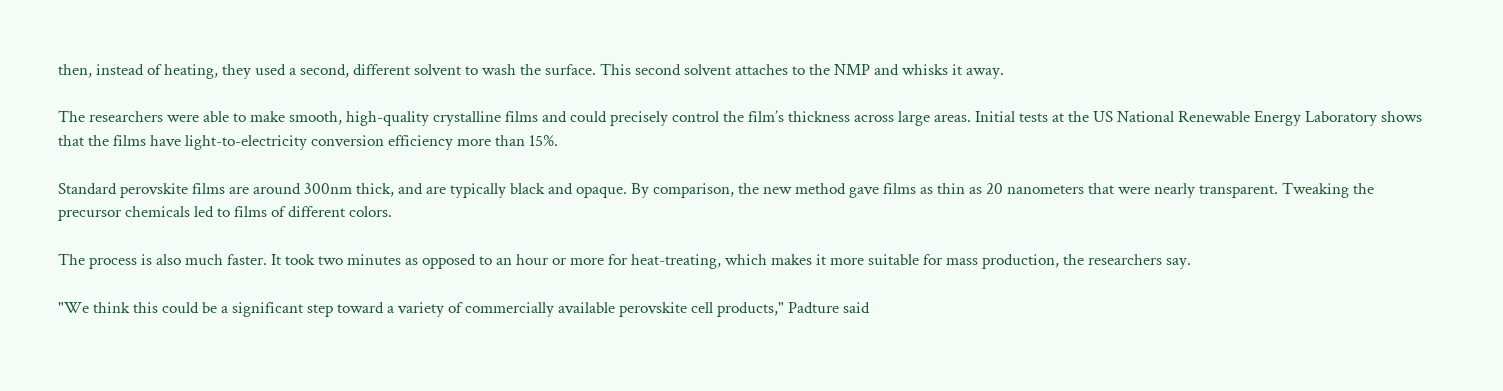then, instead of heating, they used a second, different solvent to wash the surface. This second solvent attaches to the NMP and whisks it away.

The researchers were able to make smooth, high-quality crystalline films and could precisely control the film’s thickness across large areas. Initial tests at the US National Renewable Energy Laboratory shows that the films have light-to-electricity conversion efficiency more than 15%.

Standard perovskite films are around 300nm thick, and are typically black and opaque. By comparison, the new method gave films as thin as 20 nanometers that were nearly transparent. Tweaking the precursor chemicals led to films of different colors.

The process is also much faster. It took two minutes as opposed to an hour or more for heat-treating, which makes it more suitable for mass production, the researchers say.

"We think this could be a significant step toward a variety of commercially available perovskite cell products," Padture said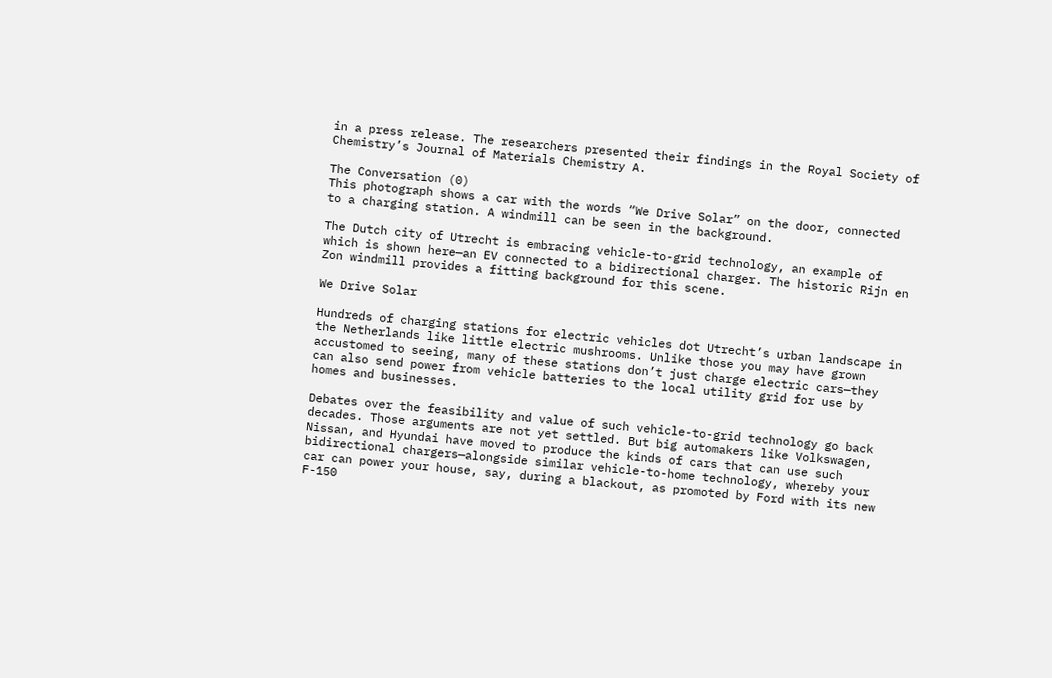in a press release. The researchers presented their findings in the Royal Society of Chemistry’s Journal of Materials Chemistry A.

The Conversation (0)
This photograph shows a car with the words “We Drive Solar” on the door, connected to a charging station. A windmill can be seen in the background.

The Dutch city of Utrecht is embracing vehicle-to-grid technology, an example of which is shown here—an EV connected to a bidirectional charger. The historic Rijn en Zon windmill provides a fitting background for this scene.

We Drive Solar

Hundreds of charging stations for electric vehicles dot Utrecht’s urban landscape in the Netherlands like little electric mushrooms. Unlike those you may have grown accustomed to seeing, many of these stations don’t just charge electric cars—they can also send power from vehicle batteries to the local utility grid for use by homes and businesses.

Debates over the feasibility and value of such vehicle-to-grid technology go back decades. Those arguments are not yet settled. But big automakers like Volkswagen, Nissan, and Hyundai have moved to produce the kinds of cars that can use such bidirectional chargers—alongside similar vehicle-to-home technology, whereby your car can power your house, say, during a blackout, as promoted by Ford with its new F-150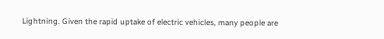Lightning. Given the rapid uptake of electric vehicles, many people are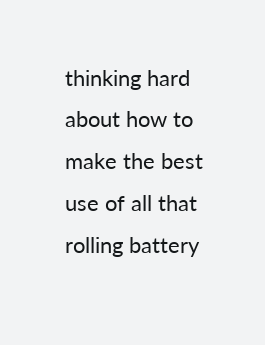thinking hard about how to make the best use of all that rolling battery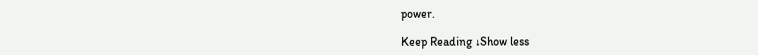power.

Keep Reading ↓Show less